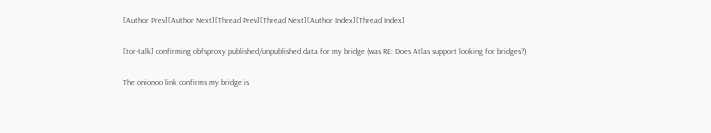[Author Prev][Author Next][Thread Prev][Thread Next][Author Index][Thread Index]

[tor-talk] confirming obfsproxy published/unpublished data for my bridge (was RE: Does Atlas support looking for bridges?)

The onionoo link confirms my bridge is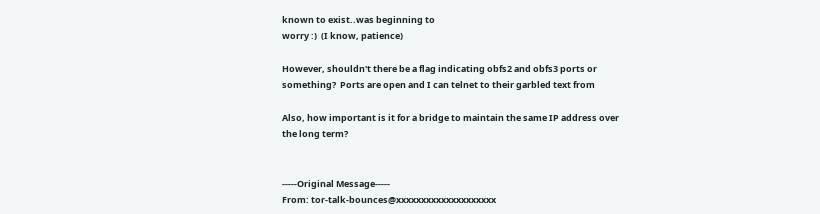known to exist..was beginning to
worry :)  (I know, patience)

However, shouldn't there be a flag indicating obfs2 and obfs3 ports or
something?  Ports are open and I can telnet to their garbled text from

Also, how important is it for a bridge to maintain the same IP address over
the long term?


-----Original Message-----
From: tor-talk-bounces@xxxxxxxxxxxxxxxxxxxx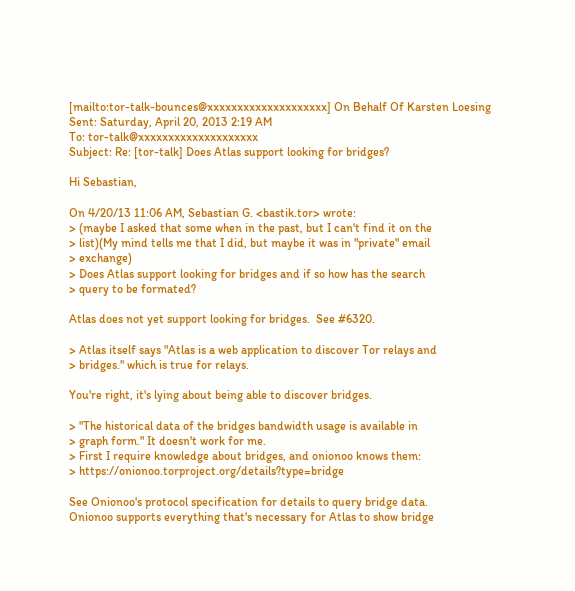[mailto:tor-talk-bounces@xxxxxxxxxxxxxxxxxxxx] On Behalf Of Karsten Loesing
Sent: Saturday, April 20, 2013 2:19 AM
To: tor-talk@xxxxxxxxxxxxxxxxxxxx
Subject: Re: [tor-talk] Does Atlas support looking for bridges?

Hi Sebastian,

On 4/20/13 11:06 AM, Sebastian G. <bastik.tor> wrote:
> (maybe I asked that some when in the past, but I can't find it on the
> list)(My mind tells me that I did, but maybe it was in "private" email
> exchange)
> Does Atlas support looking for bridges and if so how has the search
> query to be formated?

Atlas does not yet support looking for bridges.  See #6320.

> Atlas itself says "Atlas is a web application to discover Tor relays and
> bridges." which is true for relays.

You're right, it's lying about being able to discover bridges.

> "The historical data of the bridges bandwidth usage is available in
> graph form." It doesn't work for me.
> First I require knowledge about bridges, and onionoo knows them:
> https://onionoo.torproject.org/details?type=bridge

See Onionoo's protocol specification for details to query bridge data.
Onionoo supports everything that's necessary for Atlas to show bridge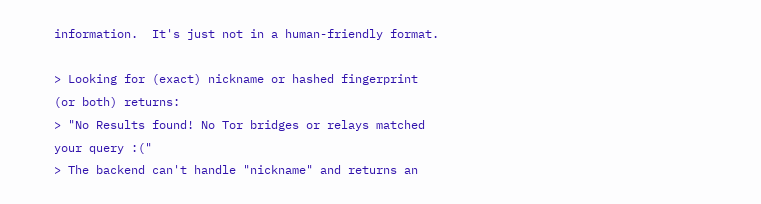information.  It's just not in a human-friendly format.

> Looking for (exact) nickname or hashed fingerprint (or both) returns:
> "No Results found! No Tor bridges or relays matched your query :("
> The backend can't handle "nickname" and returns an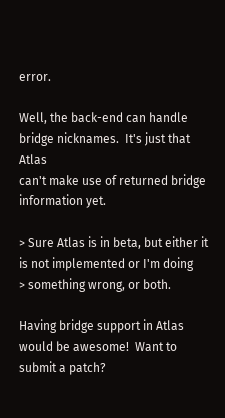error.

Well, the back-end can handle bridge nicknames.  It's just that Atlas
can't make use of returned bridge information yet.

> Sure Atlas is in beta, but either it is not implemented or I'm doing
> something wrong, or both.

Having bridge support in Atlas would be awesome!  Want to submit a patch?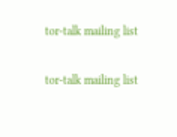tor-talk mailing list

tor-talk mailing list